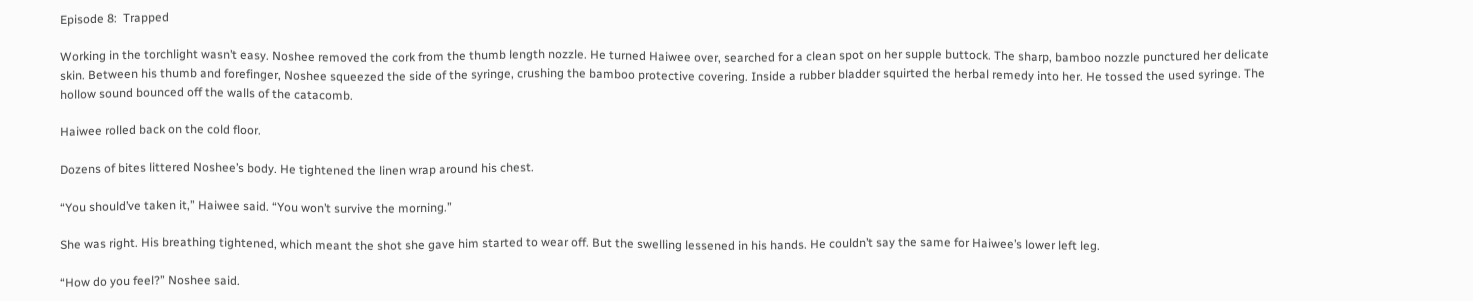Episode 8:  Trapped

Working in the torchlight wasn’t easy. Noshee removed the cork from the thumb length nozzle. He turned Haiwee over, searched for a clean spot on her supple buttock. The sharp, bamboo nozzle punctured her delicate skin. Between his thumb and forefinger, Noshee squeezed the side of the syringe, crushing the bamboo protective covering. Inside a rubber bladder squirted the herbal remedy into her. He tossed the used syringe. The hollow sound bounced off the walls of the catacomb.

Haiwee rolled back on the cold floor.

Dozens of bites littered Noshee’s body. He tightened the linen wrap around his chest.

“You should’ve taken it,” Haiwee said. “You won’t survive the morning.”

She was right. His breathing tightened, which meant the shot she gave him started to wear off. But the swelling lessened in his hands. He couldn’t say the same for Haiwee’s lower left leg.

“How do you feel?” Noshee said.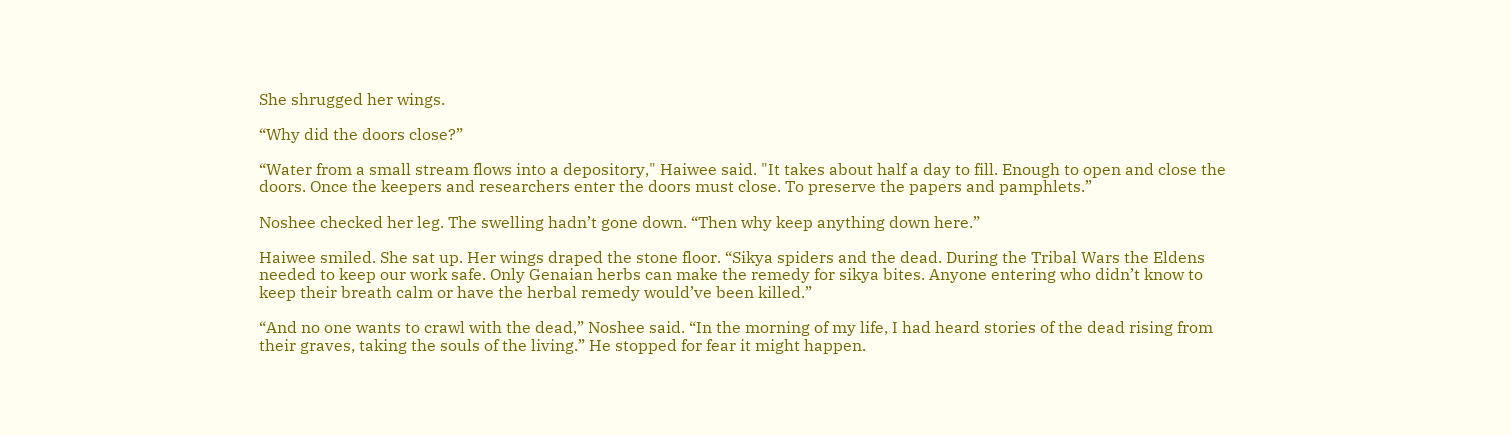She shrugged her wings.

“Why did the doors close?”

“Water from a small stream flows into a depository," Haiwee said. "It takes about half a day to fill. Enough to open and close the doors. Once the keepers and researchers enter the doors must close. To preserve the papers and pamphlets.”

Noshee checked her leg. The swelling hadn’t gone down. “Then why keep anything down here.”

Haiwee smiled. She sat up. Her wings draped the stone floor. “Sikya spiders and the dead. During the Tribal Wars the Eldens needed to keep our work safe. Only Genaian herbs can make the remedy for sikya bites. Anyone entering who didn’t know to keep their breath calm or have the herbal remedy would’ve been killed.”

“And no one wants to crawl with the dead,” Noshee said. “In the morning of my life, I had heard stories of the dead rising from their graves, taking the souls of the living.” He stopped for fear it might happen.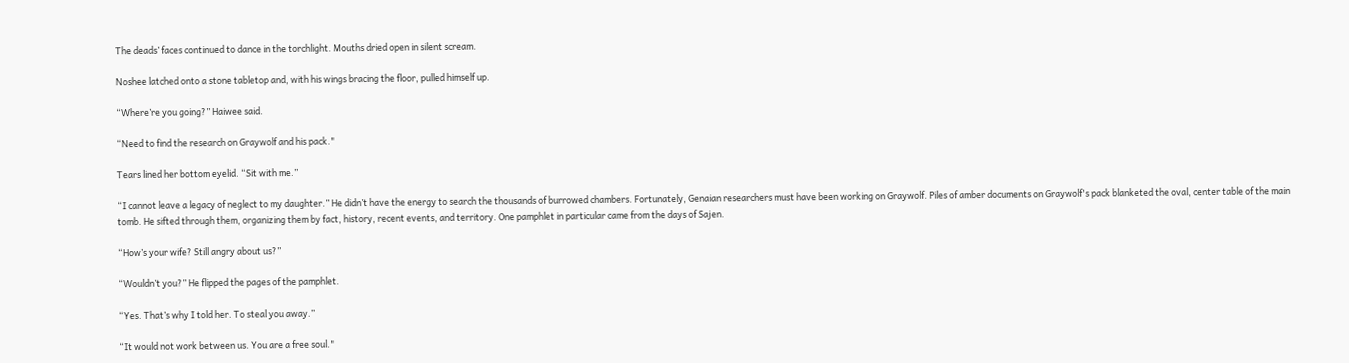The deads’ faces continued to dance in the torchlight. Mouths dried open in silent scream.

Noshee latched onto a stone tabletop and, with his wings bracing the floor, pulled himself up.

“Where’re you going?” Haiwee said.

“Need to find the research on Graywolf and his pack."

Tears lined her bottom eyelid. “Sit with me.”

“I cannot leave a legacy of neglect to my daughter.” He didn’t have the energy to search the thousands of burrowed chambers. Fortunately, Genaian researchers must have been working on Graywolf. Piles of amber documents on Graywolf's pack blanketed the oval, center table of the main tomb. He sifted through them, organizing them by fact, history, recent events, and territory. One pamphlet in particular came from the days of Sajen.

“How’s your wife? Still angry about us?”

“Wouldn’t you?” He flipped the pages of the pamphlet.

“Yes. That’s why I told her. To steal you away.”

“It would not work between us. You are a free soul."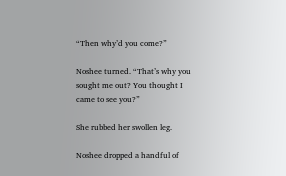“Then why’d you come?”

Noshee turned. “That’s why you sought me out? You thought I came to see you?”

She rubbed her swollen leg.

Noshee dropped a handful of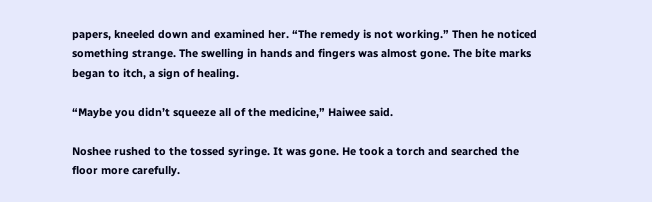papers, kneeled down and examined her. “The remedy is not working.” Then he noticed something strange. The swelling in hands and fingers was almost gone. The bite marks began to itch, a sign of healing.

“Maybe you didn’t squeeze all of the medicine,” Haiwee said.

Noshee rushed to the tossed syringe. It was gone. He took a torch and searched the floor more carefully.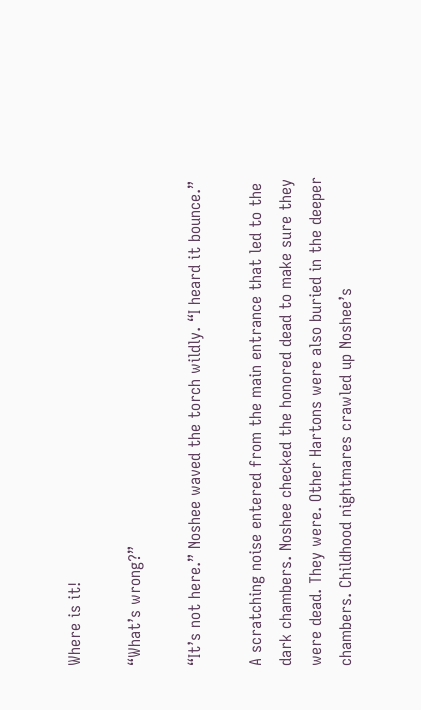Where is it!

“What’s wrong?”

“It’s not here.” Noshee waved the torch wildly. “I heard it bounce.”

A scratching noise entered from the main entrance that led to the dark chambers. Noshee checked the honored dead to make sure they were dead. They were. Other Hartons were also buried in the deeper chambers. Childhood nightmares crawled up Noshee’s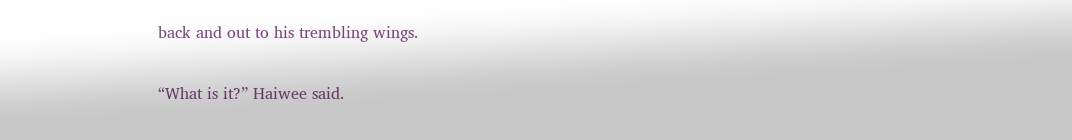back and out to his trembling wings.

“What is it?” Haiwee said.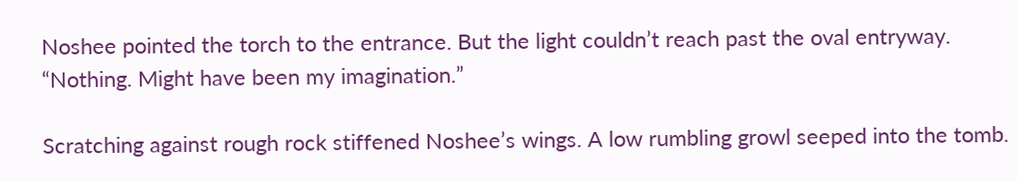Noshee pointed the torch to the entrance. But the light couldn’t reach past the oval entryway. “Nothing. Might have been my imagination.”

Scratching against rough rock stiffened Noshee’s wings. A low rumbling growl seeped into the tomb.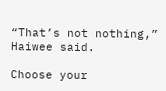“That’s not nothing,” Haiwee said.

Choose your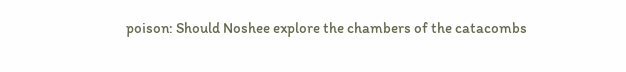poison: Should Noshee explore the chambers of the catacombs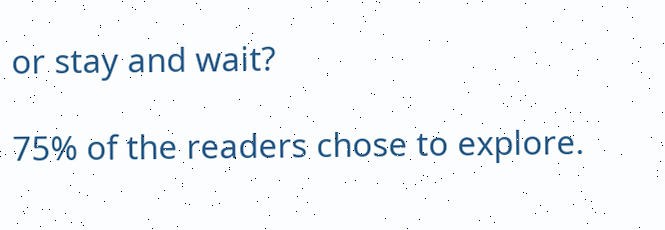or stay and wait?

75% of the readers chose to explore.